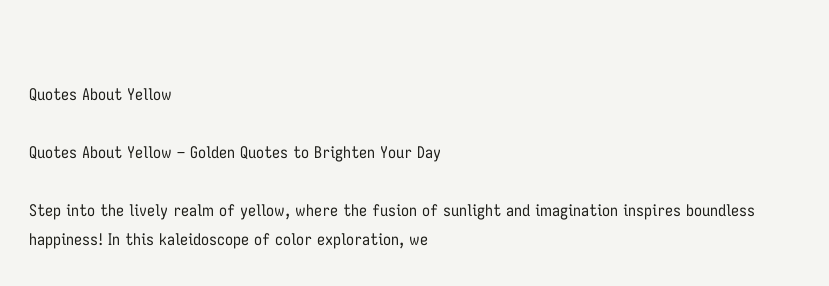Quotes About Yellow

Quotes About Yellow – Golden Quotes to Brighten Your Day

Step into the lively realm of yellow, where the fusion of sunlight and imagination inspires boundless happiness! In this kaleidoscope of color exploration, we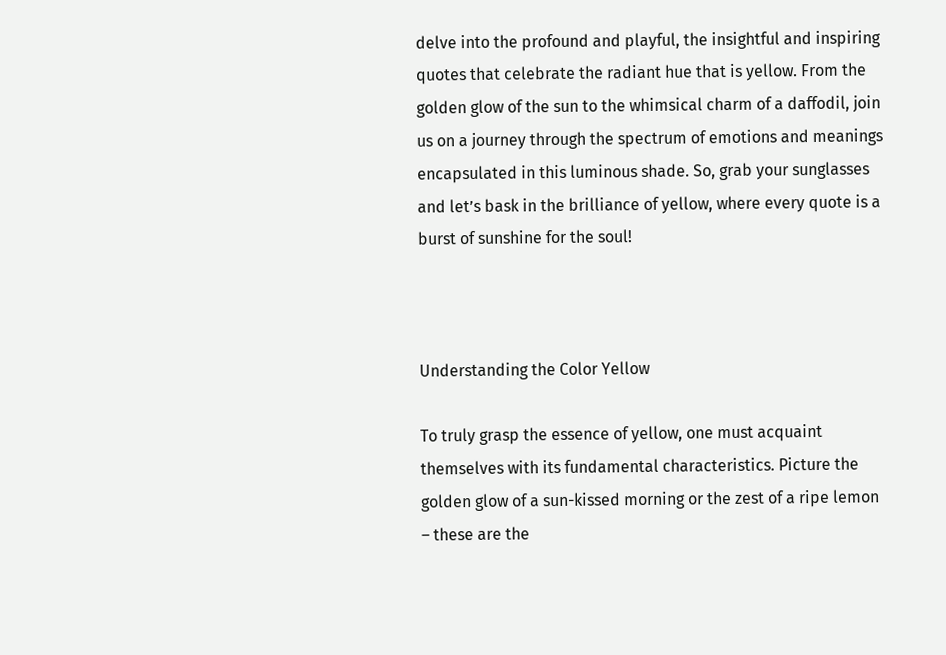delve into the profound and playful, the insightful and inspiring quotes that celebrate the radiant hue that is yellow. From the golden glow of the sun to the whimsical charm of a daffodil, join us on a journey through the spectrum of emotions and meanings encapsulated in this luminous shade. So, grab your sunglasses and let’s bask in the brilliance of yellow, where every quote is a burst of sunshine for the soul!



Understanding the Color Yellow

To truly grasp the essence of yellow, one must acquaint themselves with its fundamental characteristics. Picture the golden glow of a sun-kissed morning or the zest of a ripe lemon – these are the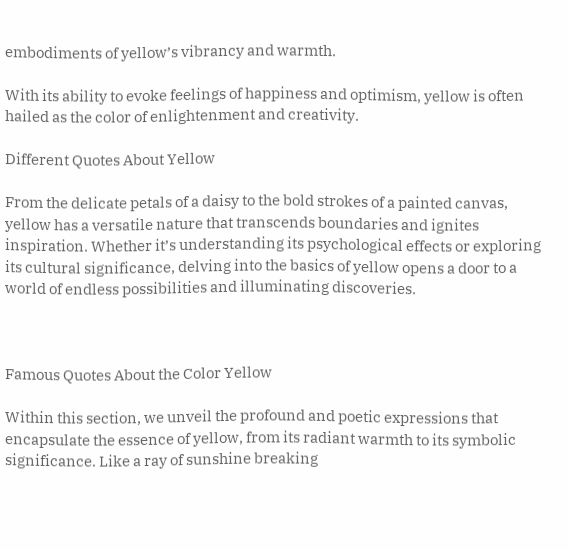embodiments of yellow’s vibrancy and warmth.

With its ability to evoke feelings of happiness and optimism, yellow is often hailed as the color of enlightenment and creativity.

Different Quotes About Yellow

From the delicate petals of a daisy to the bold strokes of a painted canvas, yellow has a versatile nature that transcends boundaries and ignites inspiration. Whether it’s understanding its psychological effects or exploring its cultural significance, delving into the basics of yellow opens a door to a world of endless possibilities and illuminating discoveries.



Famous Quotes About the Color Yellow

Within this section, we unveil the profound and poetic expressions that encapsulate the essence of yellow, from its radiant warmth to its symbolic significance. Like a ray of sunshine breaking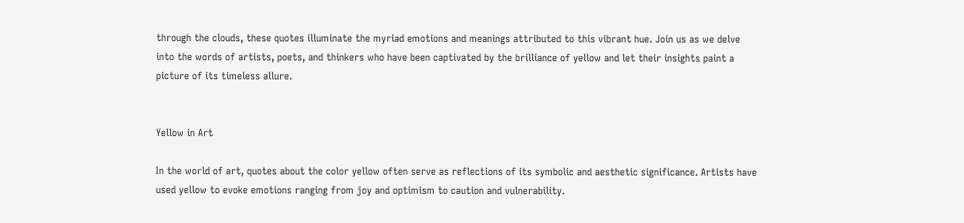through the clouds, these quotes illuminate the myriad emotions and meanings attributed to this vibrant hue. Join us as we delve into the words of artists, poets, and thinkers who have been captivated by the brilliance of yellow and let their insights paint a picture of its timeless allure.


Yellow in Art

In the world of art, quotes about the color yellow often serve as reflections of its symbolic and aesthetic significance. Artists have used yellow to evoke emotions ranging from joy and optimism to caution and vulnerability.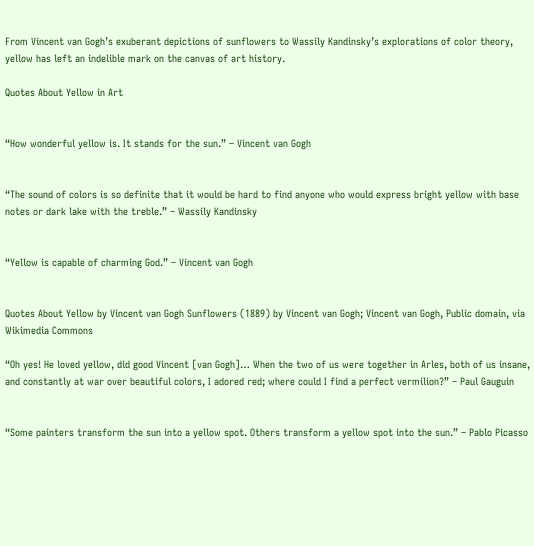From Vincent van Gogh’s exuberant depictions of sunflowers to Wassily Kandinsky’s explorations of color theory, yellow has left an indelible mark on the canvas of art history.

Quotes About Yellow in Art


“How wonderful yellow is. It stands for the sun.” – Vincent van Gogh


“The sound of colors is so definite that it would be hard to find anyone who would express bright yellow with base notes or dark lake with the treble.” – Wassily Kandinsky


“Yellow is capable of charming God.” – Vincent van Gogh


Quotes About Yellow by Vincent van Gogh Sunflowers (1889) by Vincent van Gogh; Vincent van Gogh, Public domain, via Wikimedia Commons

“Oh yes! He loved yellow, did good Vincent [van Gogh]… When the two of us were together in Arles, both of us insane, and constantly at war over beautiful colors, I adored red; where could I find a perfect vermilion?” – Paul Gauguin


“Some painters transform the sun into a yellow spot. Others transform a yellow spot into the sun.” – Pablo Picasso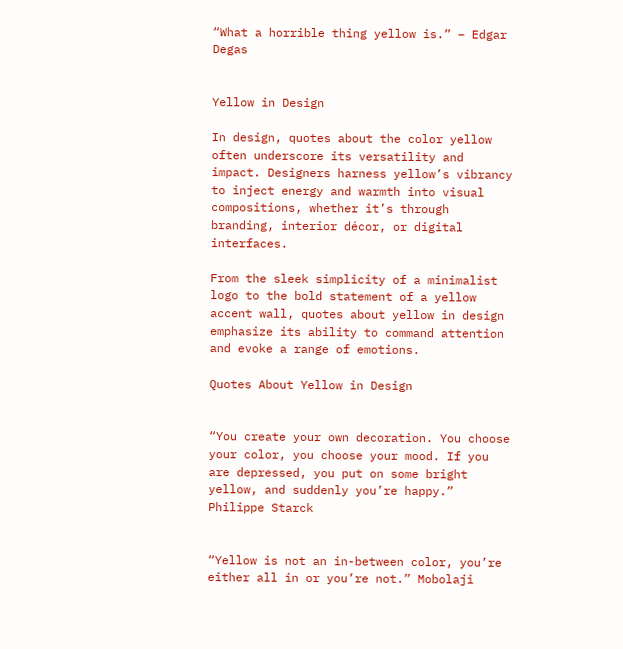“What a horrible thing yellow is.” – Edgar Degas


Yellow in Design

In design, quotes about the color yellow often underscore its versatility and impact. Designers harness yellow’s vibrancy to inject energy and warmth into visual compositions, whether it’s through branding, interior décor, or digital interfaces.

From the sleek simplicity of a minimalist logo to the bold statement of a yellow accent wall, quotes about yellow in design emphasize its ability to command attention and evoke a range of emotions.

Quotes About Yellow in Design


“You create your own decoration. You choose your color, you choose your mood. If you are depressed, you put on some bright yellow, and suddenly you’re happy.” Philippe Starck


“Yellow is not an in-between color, you’re either all in or you’re not.” Mobolaji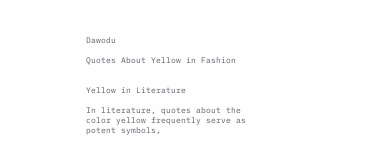Dawodu

Quotes About Yellow in Fashion


Yellow in Literature

In literature, quotes about the color yellow frequently serve as potent symbols,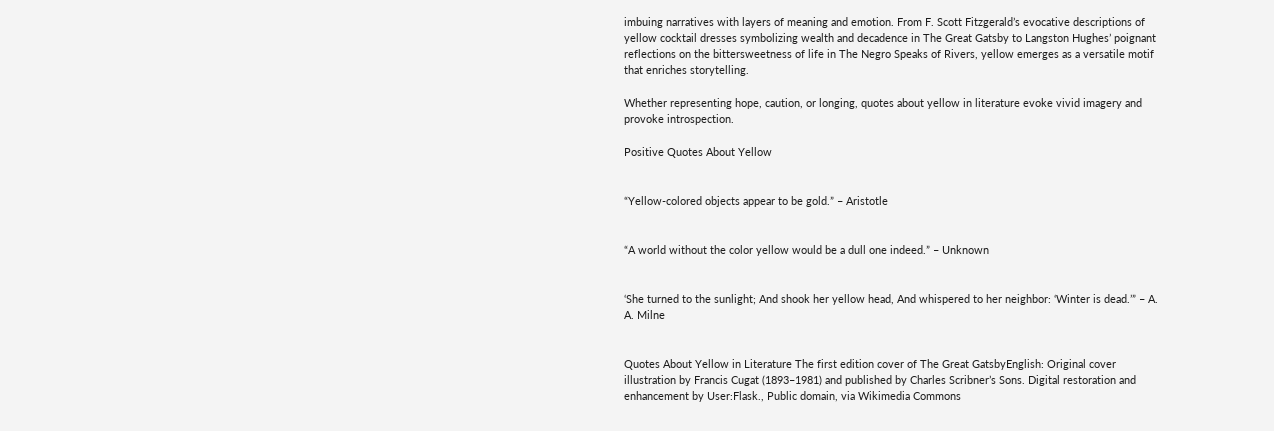imbuing narratives with layers of meaning and emotion. From F. Scott Fitzgerald’s evocative descriptions of yellow cocktail dresses symbolizing wealth and decadence in The Great Gatsby to Langston Hughes’ poignant reflections on the bittersweetness of life in The Negro Speaks of Rivers, yellow emerges as a versatile motif that enriches storytelling.

Whether representing hope, caution, or longing, quotes about yellow in literature evoke vivid imagery and provoke introspection.

Positive Quotes About Yellow


“Yellow-colored objects appear to be gold.” – Aristotle


“A world without the color yellow would be a dull one indeed.” – Unknown


‘She turned to the sunlight; And shook her yellow head, And whispered to her neighbor: ‘Winter is dead.’” – A. A. Milne


Quotes About Yellow in Literature The first edition cover of The Great GatsbyEnglish: Original cover illustration by Francis Cugat (1893–1981) and published by Charles Scribner’s Sons. Digital restoration and enhancement by User:Flask., Public domain, via Wikimedia Commons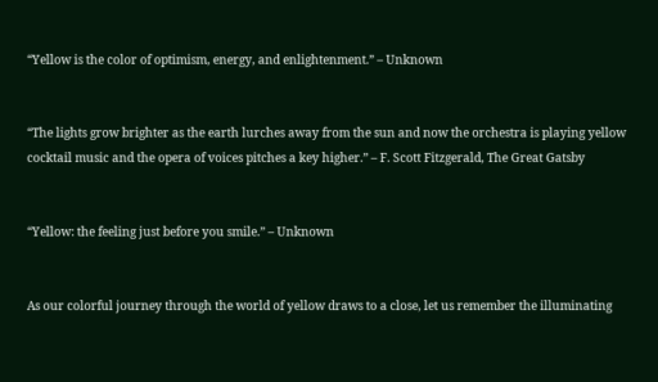“Yellow is the color of optimism, energy, and enlightenment.” – Unknown


“The lights grow brighter as the earth lurches away from the sun and now the orchestra is playing yellow cocktail music and the opera of voices pitches a key higher.” – F. Scott Fitzgerald, The Great Gatsby


“Yellow: the feeling just before you smile.” – Unknown


As our colorful journey through the world of yellow draws to a close, let us remember the illuminating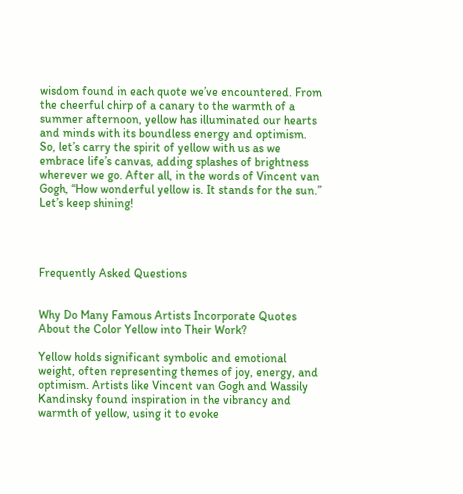wisdom found in each quote we’ve encountered. From the cheerful chirp of a canary to the warmth of a summer afternoon, yellow has illuminated our hearts and minds with its boundless energy and optimism. So, let’s carry the spirit of yellow with us as we embrace life’s canvas, adding splashes of brightness wherever we go. After all, in the words of Vincent van Gogh, “How wonderful yellow is. It stands for the sun.” Let’s keep shining!




Frequently Asked Questions


Why Do Many Famous Artists Incorporate Quotes About the Color Yellow into Their Work?

Yellow holds significant symbolic and emotional weight, often representing themes of joy, energy, and optimism. Artists like Vincent van Gogh and Wassily Kandinsky found inspiration in the vibrancy and warmth of yellow, using it to evoke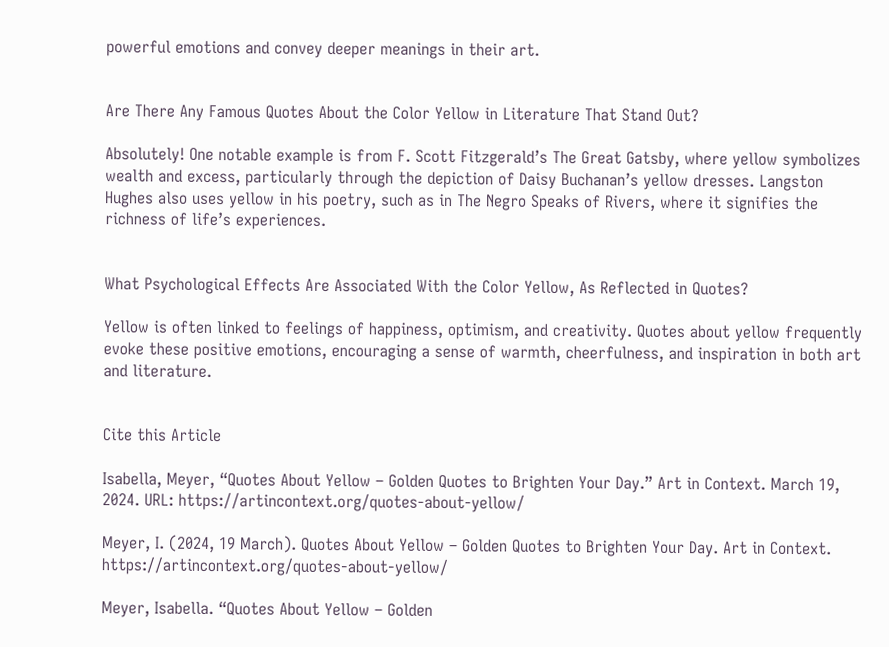powerful emotions and convey deeper meanings in their art.


Are There Any Famous Quotes About the Color Yellow in Literature That Stand Out?

Absolutely! One notable example is from F. Scott Fitzgerald’s The Great Gatsby, where yellow symbolizes wealth and excess, particularly through the depiction of Daisy Buchanan’s yellow dresses. Langston Hughes also uses yellow in his poetry, such as in The Negro Speaks of Rivers, where it signifies the richness of life’s experiences.


What Psychological Effects Are Associated With the Color Yellow, As Reflected in Quotes?

Yellow is often linked to feelings of happiness, optimism, and creativity. Quotes about yellow frequently evoke these positive emotions, encouraging a sense of warmth, cheerfulness, and inspiration in both art and literature.


Cite this Article

Isabella, Meyer, “Quotes About Yellow – Golden Quotes to Brighten Your Day.” Art in Context. March 19, 2024. URL: https://artincontext.org/quotes-about-yellow/

Meyer, I. (2024, 19 March). Quotes About Yellow – Golden Quotes to Brighten Your Day. Art in Context. https://artincontext.org/quotes-about-yellow/

Meyer, Isabella. “Quotes About Yellow – Golden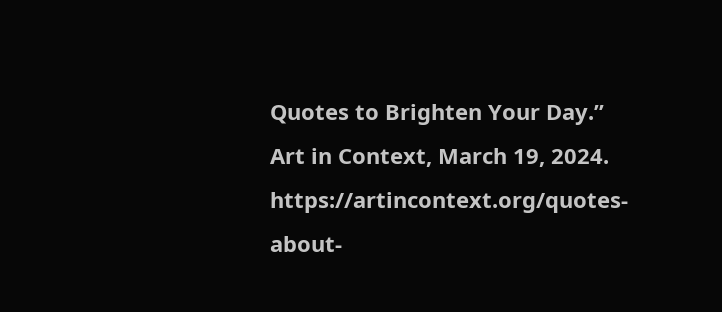Quotes to Brighten Your Day.” Art in Context, March 19, 2024. https://artincontext.org/quotes-about-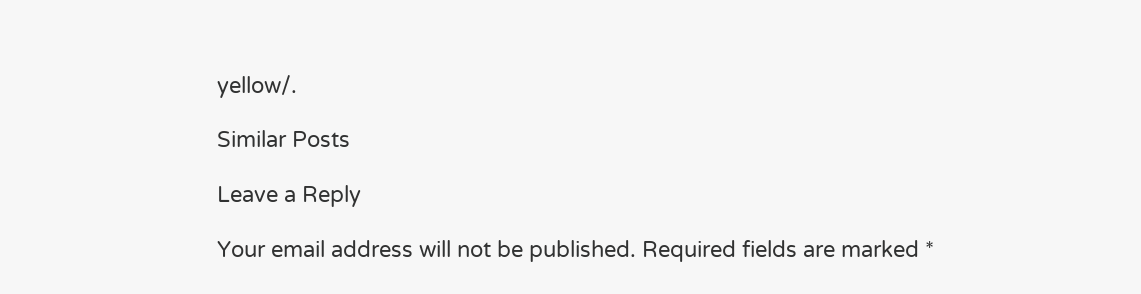yellow/.

Similar Posts

Leave a Reply

Your email address will not be published. Required fields are marked *